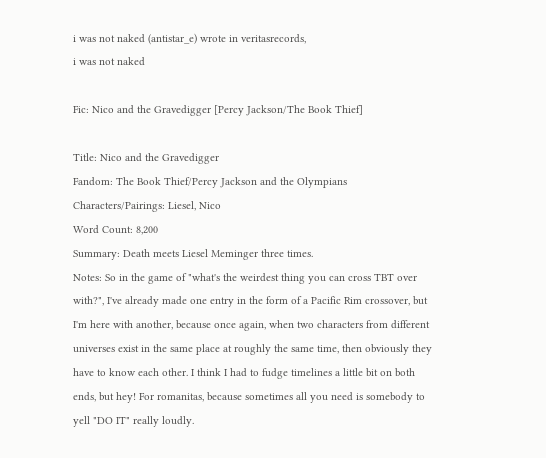i was not naked (antistar_e) wrote in veritasrecords,
i was not naked

Fic: Nico and the Gravedigger [Percy Jackson/The Book Thief]

Title: Nico and the Gravedigger
Fandom: The Book Thief/Percy Jackson and the Olympians
Characters/Pairings: Liesel, Nico
Word Count: 8,200
Summary: Death meets Liesel Meminger three times.
Notes: So in the game of "what's the weirdest thing you can cross TBT over with?", I've already made one entry in the form of a Pacific Rim crossover, but I'm here with another, because once again, when two characters from different universes exist in the same place at roughly the same time, then obviously they have to know each other. I think I had to fudge timelines a little bit on both ends, but hey! For romanitas, because sometimes all you need is somebody to yell "DO IT" really loudly.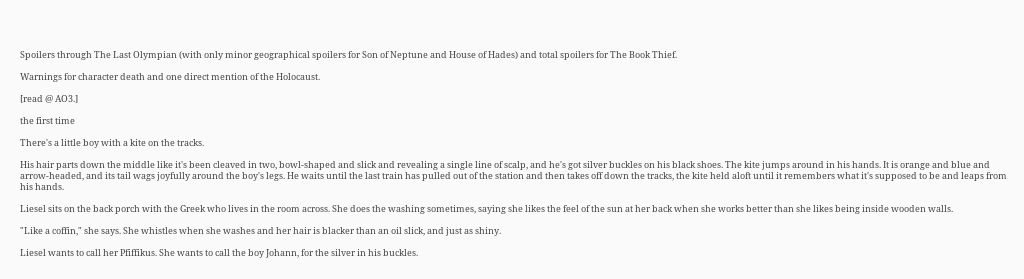Spoilers through The Last Olympian (with only minor geographical spoilers for Son of Neptune and House of Hades) and total spoilers for The Book Thief.

Warnings for character death and one direct mention of the Holocaust.

[read @ AO3.]

the first time

There's a little boy with a kite on the tracks.

His hair parts down the middle like it's been cleaved in two, bowl-shaped and slick and revealing a single line of scalp, and he's got silver buckles on his black shoes. The kite jumps around in his hands. It is orange and blue and arrow-headed, and its tail wags joyfully around the boy's legs. He waits until the last train has pulled out of the station and then takes off down the tracks, the kite held aloft until it remembers what it's supposed to be and leaps from his hands.

Liesel sits on the back porch with the Greek who lives in the room across. She does the washing sometimes, saying she likes the feel of the sun at her back when she works better than she likes being inside wooden walls.

"Like a coffin," she says. She whistles when she washes and her hair is blacker than an oil slick, and just as shiny.

Liesel wants to call her Pfiffikus. She wants to call the boy Johann, for the silver in his buckles.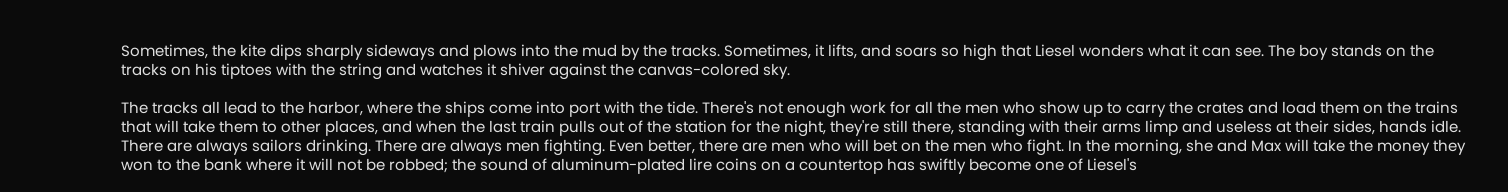Sometimes, the kite dips sharply sideways and plows into the mud by the tracks. Sometimes, it lifts, and soars so high that Liesel wonders what it can see. The boy stands on the tracks on his tiptoes with the string and watches it shiver against the canvas-colored sky.

The tracks all lead to the harbor, where the ships come into port with the tide. There's not enough work for all the men who show up to carry the crates and load them on the trains that will take them to other places, and when the last train pulls out of the station for the night, they're still there, standing with their arms limp and useless at their sides, hands idle. There are always sailors drinking. There are always men fighting. Even better, there are men who will bet on the men who fight. In the morning, she and Max will take the money they won to the bank where it will not be robbed; the sound of aluminum-plated lire coins on a countertop has swiftly become one of Liesel's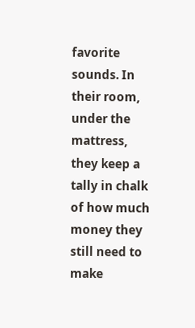favorite sounds. In their room, under the mattress, they keep a tally in chalk of how much money they still need to make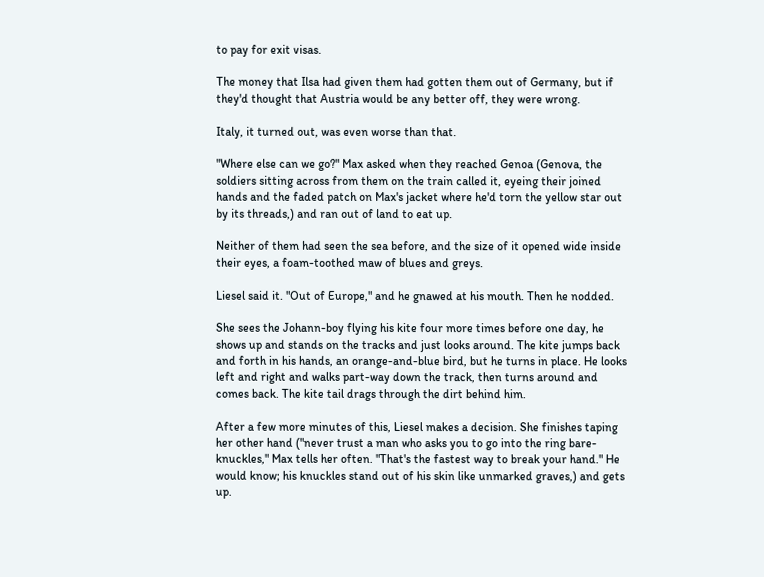to pay for exit visas.

The money that Ilsa had given them had gotten them out of Germany, but if they'd thought that Austria would be any better off, they were wrong.

Italy, it turned out, was even worse than that.

"Where else can we go?" Max asked when they reached Genoa (Genova, the soldiers sitting across from them on the train called it, eyeing their joined hands and the faded patch on Max's jacket where he'd torn the yellow star out by its threads,) and ran out of land to eat up.

Neither of them had seen the sea before, and the size of it opened wide inside their eyes, a foam-toothed maw of blues and greys.

Liesel said it. "Out of Europe," and he gnawed at his mouth. Then he nodded.

She sees the Johann-boy flying his kite four more times before one day, he shows up and stands on the tracks and just looks around. The kite jumps back and forth in his hands, an orange-and-blue bird, but he turns in place. He looks left and right and walks part-way down the track, then turns around and comes back. The kite tail drags through the dirt behind him.

After a few more minutes of this, Liesel makes a decision. She finishes taping her other hand ("never trust a man who asks you to go into the ring bare-knuckles," Max tells her often. "That's the fastest way to break your hand." He would know; his knuckles stand out of his skin like unmarked graves,) and gets up.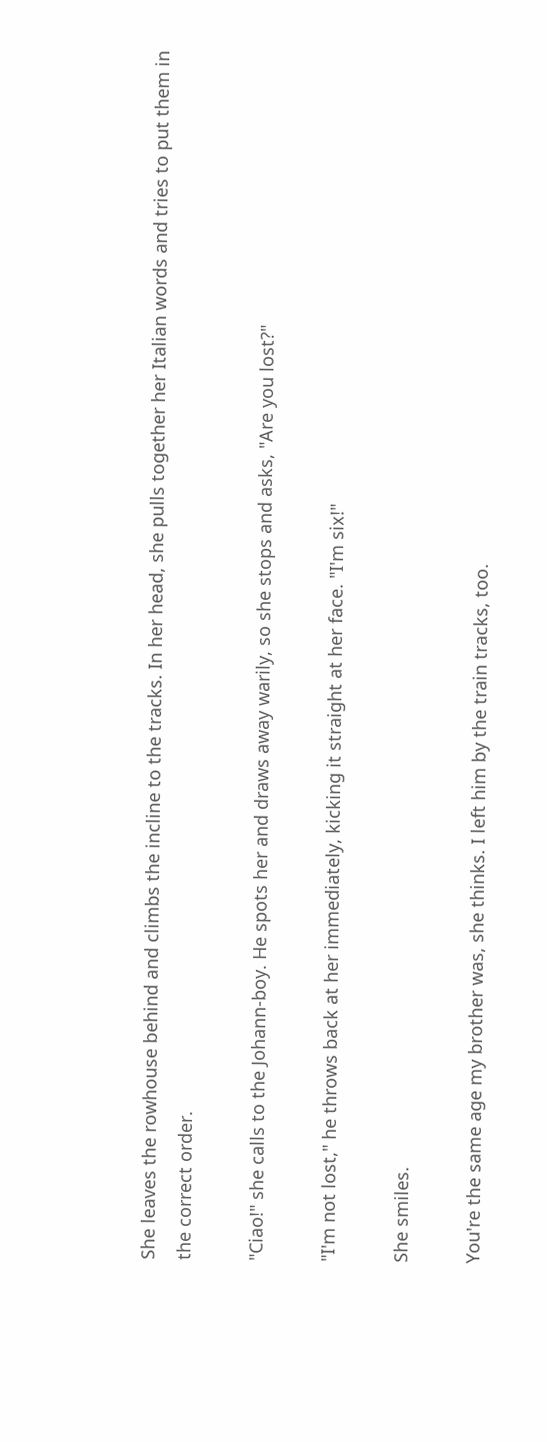She leaves the rowhouse behind and climbs the incline to the tracks. In her head, she pulls together her Italian words and tries to put them in the correct order.

"Ciao!" she calls to the Johann-boy. He spots her and draws away warily, so she stops and asks, "Are you lost?"

"I'm not lost," he throws back at her immediately, kicking it straight at her face. "I'm six!"

She smiles.

You're the same age my brother was, she thinks. I left him by the train tracks, too.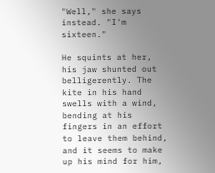"Well," she says instead. "I'm sixteen."

He squints at her, his jaw shunted out belligerently. The kite in his hand swells with a wind, bending at his fingers in an effort to leave them behind, and it seems to make up his mind for him,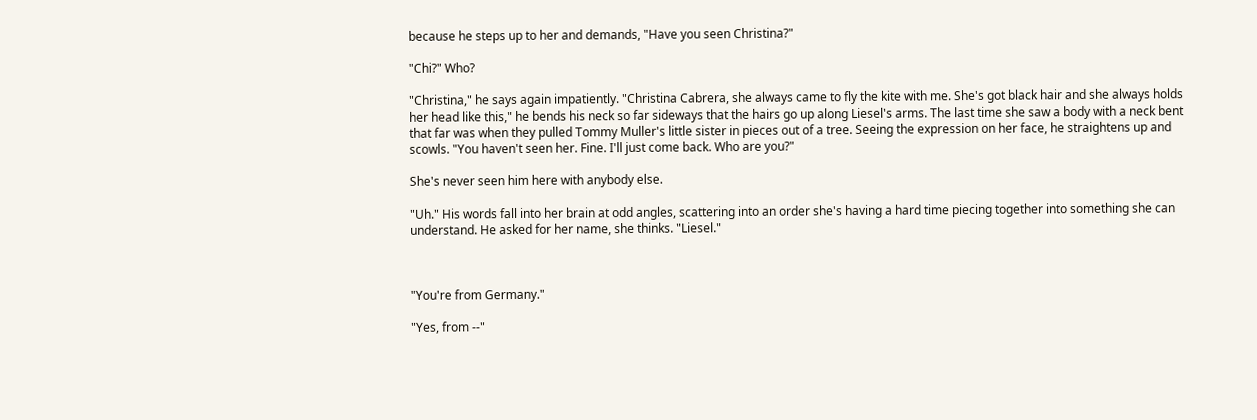because he steps up to her and demands, "Have you seen Christina?"

"Chi?" Who?

"Christina," he says again impatiently. "Christina Cabrera, she always came to fly the kite with me. She's got black hair and she always holds her head like this," he bends his neck so far sideways that the hairs go up along Liesel's arms. The last time she saw a body with a neck bent that far was when they pulled Tommy Muller's little sister in pieces out of a tree. Seeing the expression on her face, he straightens up and scowls. "You haven't seen her. Fine. I'll just come back. Who are you?"

She's never seen him here with anybody else.

"Uh." His words fall into her brain at odd angles, scattering into an order she's having a hard time piecing together into something she can understand. He asked for her name, she thinks. "Liesel."



"You're from Germany."

"Yes, from --"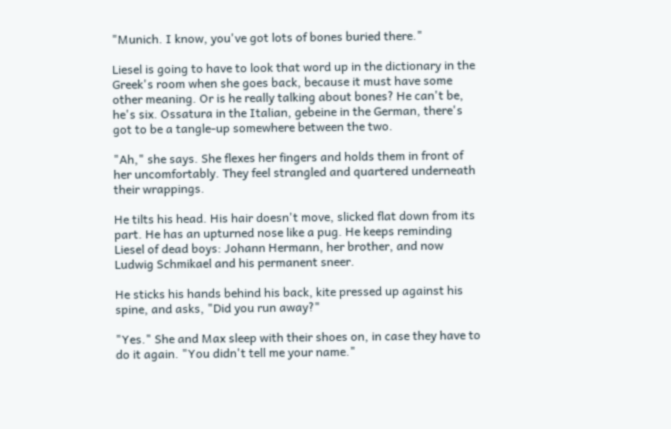"Munich. I know, you've got lots of bones buried there."

Liesel is going to have to look that word up in the dictionary in the Greek's room when she goes back, because it must have some other meaning. Or is he really talking about bones? He can't be, he's six. Ossatura in the Italian, gebeine in the German, there's got to be a tangle-up somewhere between the two.

"Ah," she says. She flexes her fingers and holds them in front of her uncomfortably. They feel strangled and quartered underneath their wrappings.

He tilts his head. His hair doesn't move, slicked flat down from its part. He has an upturned nose like a pug. He keeps reminding Liesel of dead boys: Johann Hermann, her brother, and now Ludwig Schmikael and his permanent sneer.

He sticks his hands behind his back, kite pressed up against his spine, and asks, "Did you run away?"

"Yes." She and Max sleep with their shoes on, in case they have to do it again. "You didn't tell me your name."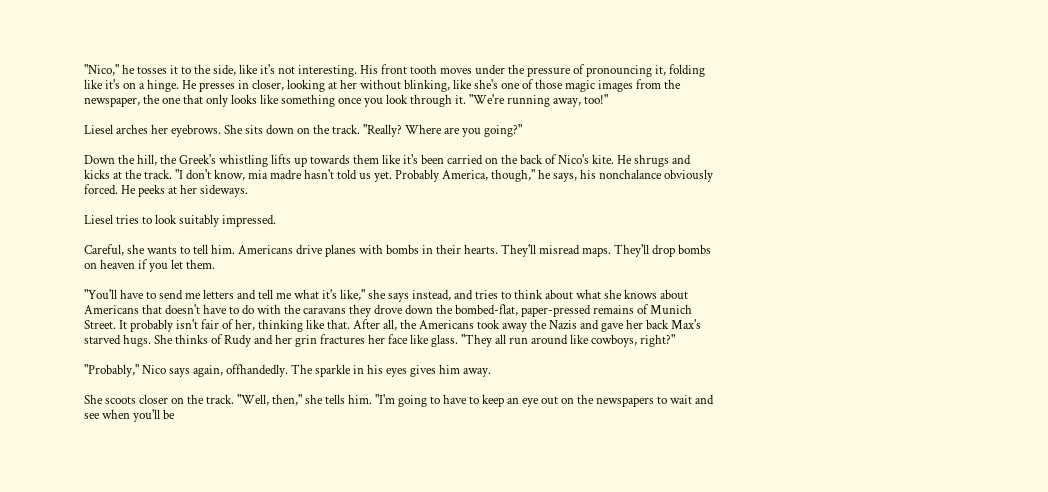"Nico," he tosses it to the side, like it's not interesting. His front tooth moves under the pressure of pronouncing it, folding like it's on a hinge. He presses in closer, looking at her without blinking, like she's one of those magic images from the newspaper, the one that only looks like something once you look through it. "We're running away, too!"

Liesel arches her eyebrows. She sits down on the track. "Really? Where are you going?"

Down the hill, the Greek's whistling lifts up towards them like it's been carried on the back of Nico's kite. He shrugs and kicks at the track. "I don't know, mia madre hasn't told us yet. Probably America, though," he says, his nonchalance obviously forced. He peeks at her sideways.

Liesel tries to look suitably impressed.

Careful, she wants to tell him. Americans drive planes with bombs in their hearts. They'll misread maps. They'll drop bombs on heaven if you let them.

"You'll have to send me letters and tell me what it's like," she says instead, and tries to think about what she knows about Americans that doesn't have to do with the caravans they drove down the bombed-flat, paper-pressed remains of Munich Street. It probably isn't fair of her, thinking like that. After all, the Americans took away the Nazis and gave her back Max's starved hugs. She thinks of Rudy and her grin fractures her face like glass. "They all run around like cowboys, right?"

"Probably," Nico says again, offhandedly. The sparkle in his eyes gives him away.

She scoots closer on the track. "Well, then," she tells him. "I'm going to have to keep an eye out on the newspapers to wait and see when you'll be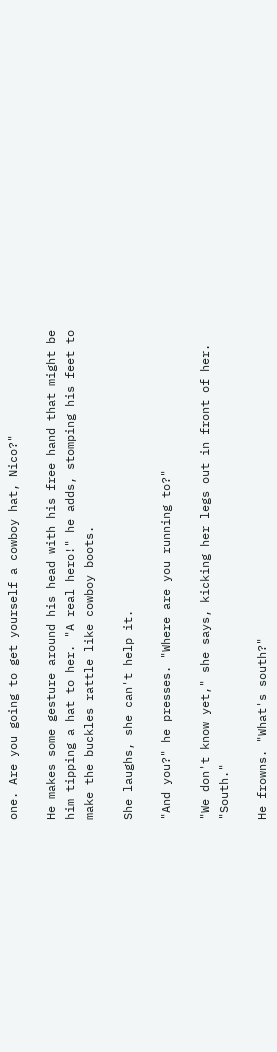one. Are you going to get yourself a cowboy hat, Nico?"

He makes some gesture around his head with his free hand that might be him tipping a hat to her. "A real hero!" he adds, stomping his feet to make the buckles rattle like cowboy boots.

She laughs, she can't help it.

"And you?" he presses. "Where are you running to?"

"We don't know yet," she says, kicking her legs out in front of her. "South."

He frowns. "What's south?"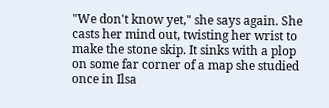"We don't know yet," she says again. She casts her mind out, twisting her wrist to make the stone skip. It sinks with a plop on some far corner of a map she studied once in Ilsa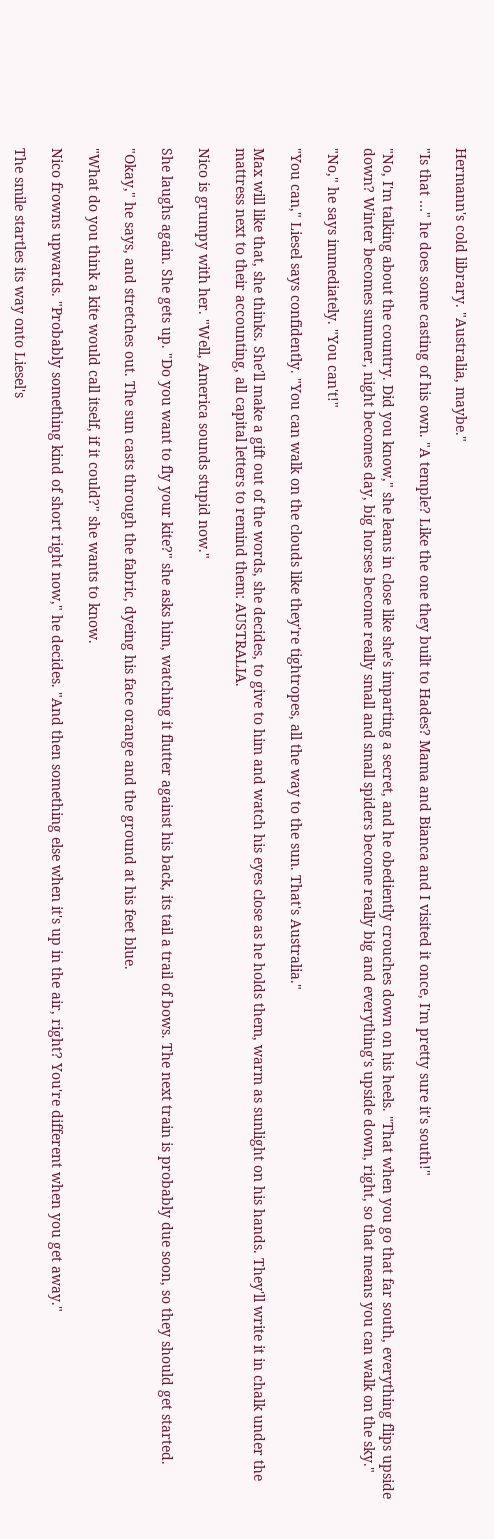Hermann's cold library. "Australia, maybe."

"Is that …" he does some casting of his own. "A temple? Like the one they built to Hades? Mama and Bianca and I visited it once, I'm pretty sure it's south!"

"No, I'm talking about the country. Did you know," she leans in close like she's imparting a secret, and he obediently crouches down on his heels. "That when you go that far south, everything flips upside down? Winter becomes summer, night becomes day, big horses become really small and small spiders become really big and everything's upside down, right, so that means you can walk on the sky."

"No," he says immediately. "You can't!"

"You can," Liesel says confidently. "You can walk on the clouds like they're tightropes, all the way to the sun. That's Australia."

Max will like that, she thinks. She'll make a gift out of the words, she decides, to give to him and watch his eyes close as he holds them, warm as sunlight on his hands. They'll write it in chalk under the mattress next to their accounting, all capital letters to remind them: AUSTRALIA.

Nico is grumpy with her. "Well, America sounds stupid now."

She laughs again. She gets up. "Do you want to fly your kite?" she asks him, watching it flutter against his back, its tail a trail of bows. The next train is probably due soon, so they should get started.

"Okay," he says, and stretches out. The sun casts through the fabric, dyeing his face orange and the ground at his feet blue.

"What do you think a kite would call itself, if it could?" she wants to know.

Nico frowns upwards. "Probably something kind of short right now," he decides. "And then something else when it's up in the air, right? You're different when you get away."

The smile startles its way onto Liesel's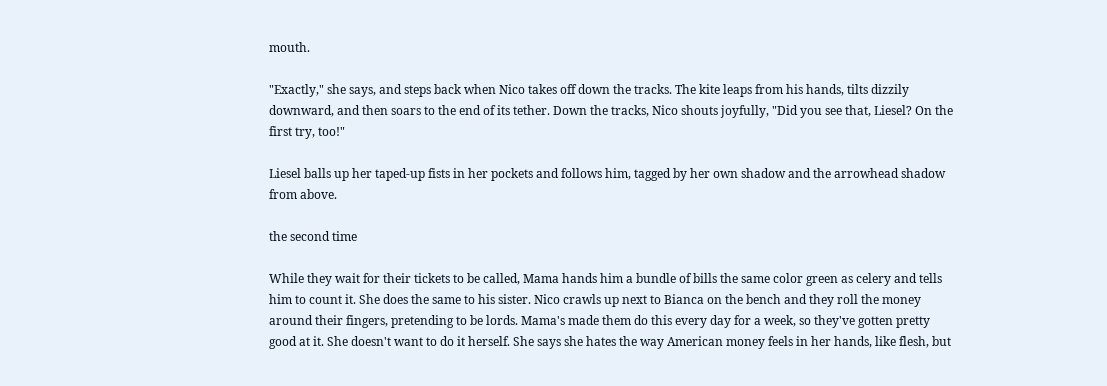mouth.

"Exactly," she says, and steps back when Nico takes off down the tracks. The kite leaps from his hands, tilts dizzily downward, and then soars to the end of its tether. Down the tracks, Nico shouts joyfully, "Did you see that, Liesel? On the first try, too!"

Liesel balls up her taped-up fists in her pockets and follows him, tagged by her own shadow and the arrowhead shadow from above.

the second time

While they wait for their tickets to be called, Mama hands him a bundle of bills the same color green as celery and tells him to count it. She does the same to his sister. Nico crawls up next to Bianca on the bench and they roll the money around their fingers, pretending to be lords. Mama's made them do this every day for a week, so they've gotten pretty good at it. She doesn't want to do it herself. She says she hates the way American money feels in her hands, like flesh, but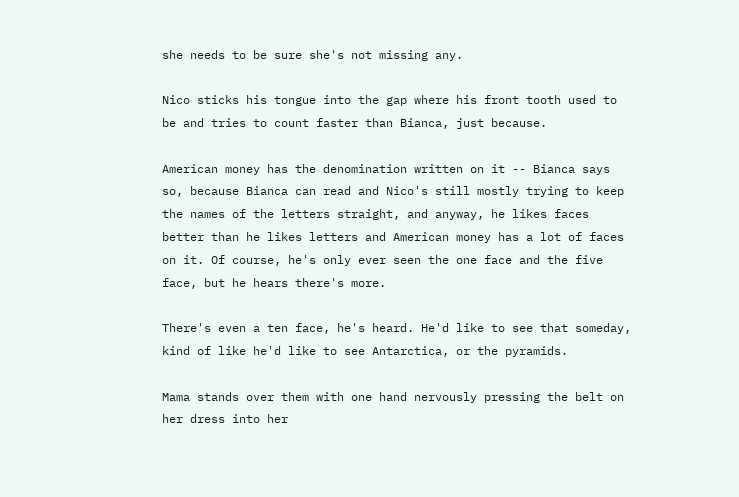she needs to be sure she's not missing any.

Nico sticks his tongue into the gap where his front tooth used to be and tries to count faster than Bianca, just because.

American money has the denomination written on it -- Bianca says so, because Bianca can read and Nico's still mostly trying to keep the names of the letters straight, and anyway, he likes faces better than he likes letters and American money has a lot of faces on it. Of course, he's only ever seen the one face and the five face, but he hears there's more.

There's even a ten face, he's heard. He'd like to see that someday, kind of like he'd like to see Antarctica, or the pyramids.

Mama stands over them with one hand nervously pressing the belt on her dress into her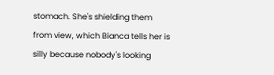stomach. She's shielding them from view, which Bianca tells her is silly because nobody's looking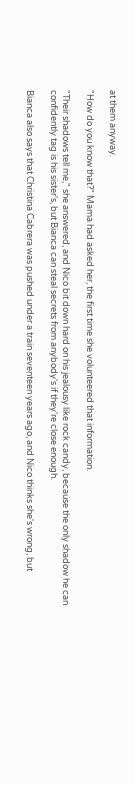at them anyway.

"How do you know that?" Mama had asked her, the first time she volunteered that information.

"Their shadows tell me," she answered, and Nico bit down hard on his jealousy like rock candy, because the only shadow he can confidently tag is his sister's, but Bianca can steal secrets from anybody's if they're close enough.

Bianca also says that Christina Cabrera was pushed under a train seventeen years ago, and Nico thinks she's wrong, but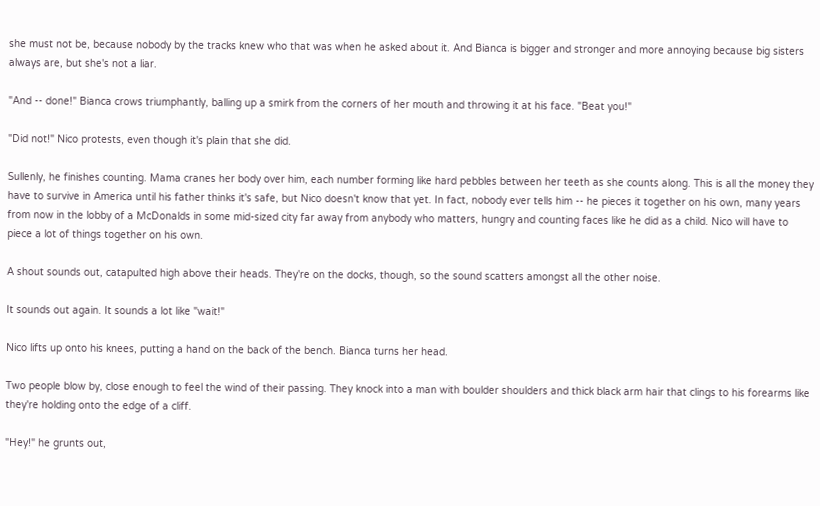she must not be, because nobody by the tracks knew who that was when he asked about it. And Bianca is bigger and stronger and more annoying because big sisters always are, but she's not a liar.

"And -- done!" Bianca crows triumphantly, balling up a smirk from the corners of her mouth and throwing it at his face. "Beat you!"

"Did not!" Nico protests, even though it's plain that she did.

Sullenly, he finishes counting. Mama cranes her body over him, each number forming like hard pebbles between her teeth as she counts along. This is all the money they have to survive in America until his father thinks it's safe, but Nico doesn't know that yet. In fact, nobody ever tells him -- he pieces it together on his own, many years from now in the lobby of a McDonalds in some mid-sized city far away from anybody who matters, hungry and counting faces like he did as a child. Nico will have to piece a lot of things together on his own.

A shout sounds out, catapulted high above their heads. They're on the docks, though, so the sound scatters amongst all the other noise.

It sounds out again. It sounds a lot like "wait!"

Nico lifts up onto his knees, putting a hand on the back of the bench. Bianca turns her head.

Two people blow by, close enough to feel the wind of their passing. They knock into a man with boulder shoulders and thick black arm hair that clings to his forearms like they're holding onto the edge of a cliff.

"Hey!" he grunts out,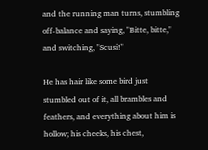and the running man turns, stumbling off-balance and saying, "Bitte, bitte," and switching, "Scusi!"

He has hair like some bird just stumbled out of it, all brambles and feathers, and everything about him is hollow; his cheeks, his chest,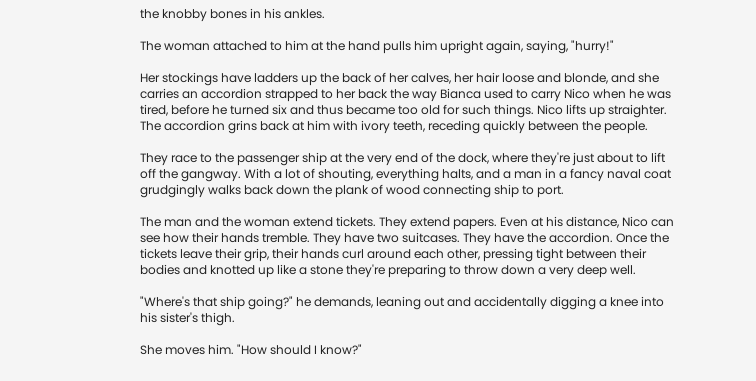the knobby bones in his ankles.

The woman attached to him at the hand pulls him upright again, saying, "hurry!"

Her stockings have ladders up the back of her calves, her hair loose and blonde, and she carries an accordion strapped to her back the way Bianca used to carry Nico when he was tired, before he turned six and thus became too old for such things. Nico lifts up straighter. The accordion grins back at him with ivory teeth, receding quickly between the people.

They race to the passenger ship at the very end of the dock, where they're just about to lift off the gangway. With a lot of shouting, everything halts, and a man in a fancy naval coat grudgingly walks back down the plank of wood connecting ship to port.

The man and the woman extend tickets. They extend papers. Even at his distance, Nico can see how their hands tremble. They have two suitcases. They have the accordion. Once the tickets leave their grip, their hands curl around each other, pressing tight between their bodies and knotted up like a stone they're preparing to throw down a very deep well.

"Where's that ship going?" he demands, leaning out and accidentally digging a knee into his sister's thigh.

She moves him. "How should I know?"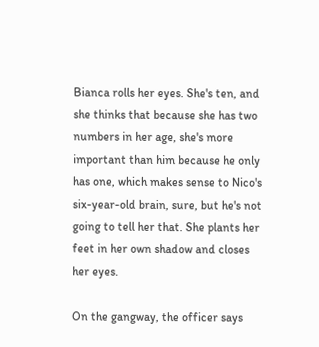Bianca rolls her eyes. She's ten, and she thinks that because she has two numbers in her age, she's more important than him because he only has one, which makes sense to Nico's six-year-old brain, sure, but he's not going to tell her that. She plants her feet in her own shadow and closes her eyes.

On the gangway, the officer says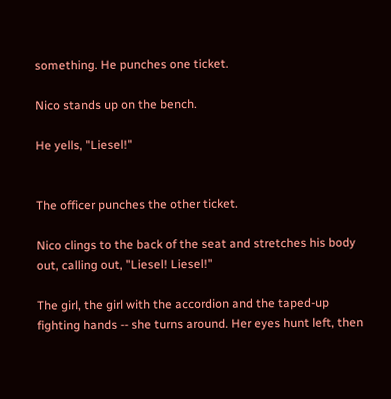something. He punches one ticket.

Nico stands up on the bench.

He yells, "Liesel!"


The officer punches the other ticket.

Nico clings to the back of the seat and stretches his body out, calling out, "Liesel! Liesel!"

The girl, the girl with the accordion and the taped-up fighting hands -- she turns around. Her eyes hunt left, then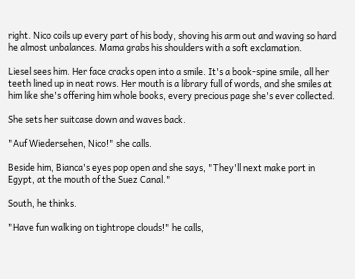right. Nico coils up every part of his body, shoving his arm out and waving so hard he almost unbalances. Mama grabs his shoulders with a soft exclamation.

Liesel sees him. Her face cracks open into a smile. It's a book-spine smile, all her teeth lined up in neat rows. Her mouth is a library full of words, and she smiles at him like she's offering him whole books, every precious page she's ever collected.

She sets her suitcase down and waves back.

"Auf Wiedersehen, Nico!" she calls.

Beside him, Bianca's eyes pop open and she says, "They'll next make port in Egypt, at the mouth of the Suez Canal."

South, he thinks.

"Have fun walking on tightrope clouds!" he calls,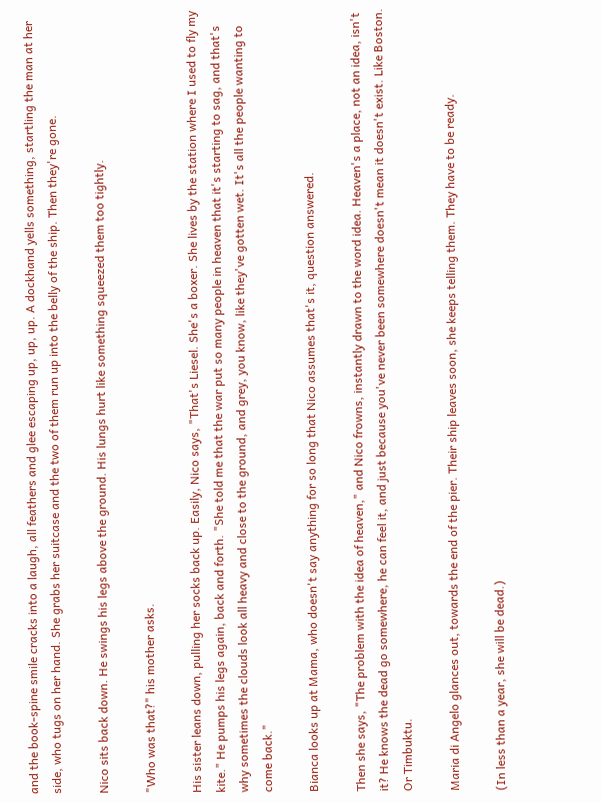and the book-spine smile cracks into a laugh, all feathers and glee escaping up, up, up. A dockhand yells something, startling the man at her side, who tugs on her hand. She grabs her suitcase and the two of them run up into the belly of the ship. Then they're gone.

Nico sits back down. He swings his legs above the ground. His lungs hurt like something squeezed them too tightly.

"Who was that?" his mother asks.

His sister leans down, pulling her socks back up. Easily, Nico says, "That's Liesel. She's a boxer. She lives by the station where I used to fly my kite." He pumps his legs again, back and forth. "She told me that the war put so many people in heaven that it's starting to sag, and that's why sometimes the clouds look all heavy and close to the ground, and grey, you know, like they've gotten wet. It's all the people wanting to come back."

Bianca looks up at Mama, who doesn't say anything for so long that Nico assumes that's it, question answered.

Then she says, "The problem with the idea of heaven," and Nico frowns, instantly drawn to the word idea. Heaven's a place, not an idea, isn't it? He knows the dead go somewhere, he can feel it, and just because you've never been somewhere doesn't mean it doesn't exist. Like Boston. Or Timbuktu.

Maria di Angelo glances out, towards the end of the pier. Their ship leaves soon, she keeps telling them. They have to be ready.

(In less than a year, she will be dead.)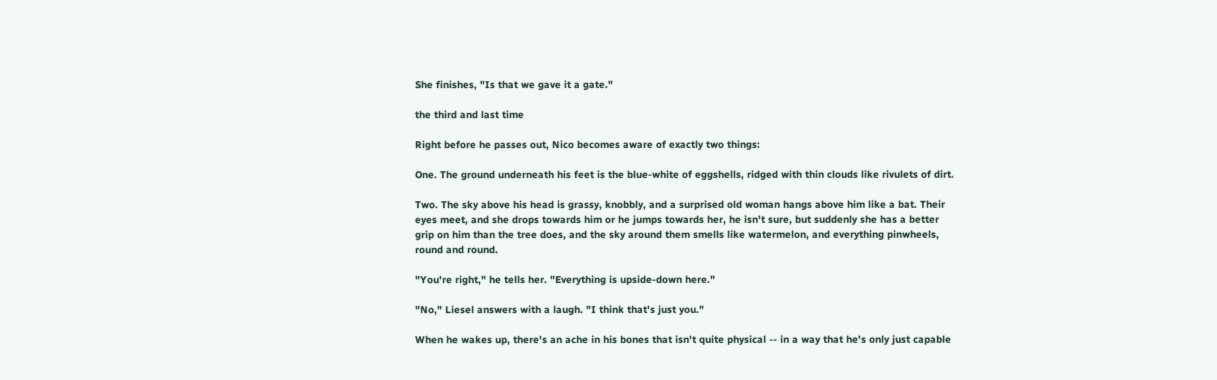She finishes, "Is that we gave it a gate."

the third and last time

Right before he passes out, Nico becomes aware of exactly two things:

One. The ground underneath his feet is the blue-white of eggshells, ridged with thin clouds like rivulets of dirt.

Two. The sky above his head is grassy, knobbly, and a surprised old woman hangs above him like a bat. Their eyes meet, and she drops towards him or he jumps towards her, he isn't sure, but suddenly she has a better grip on him than the tree does, and the sky around them smells like watermelon, and everything pinwheels, round and round.

"You're right," he tells her. "Everything is upside-down here."

"No," Liesel answers with a laugh. "I think that's just you."

When he wakes up, there's an ache in his bones that isn't quite physical -- in a way that he's only just capable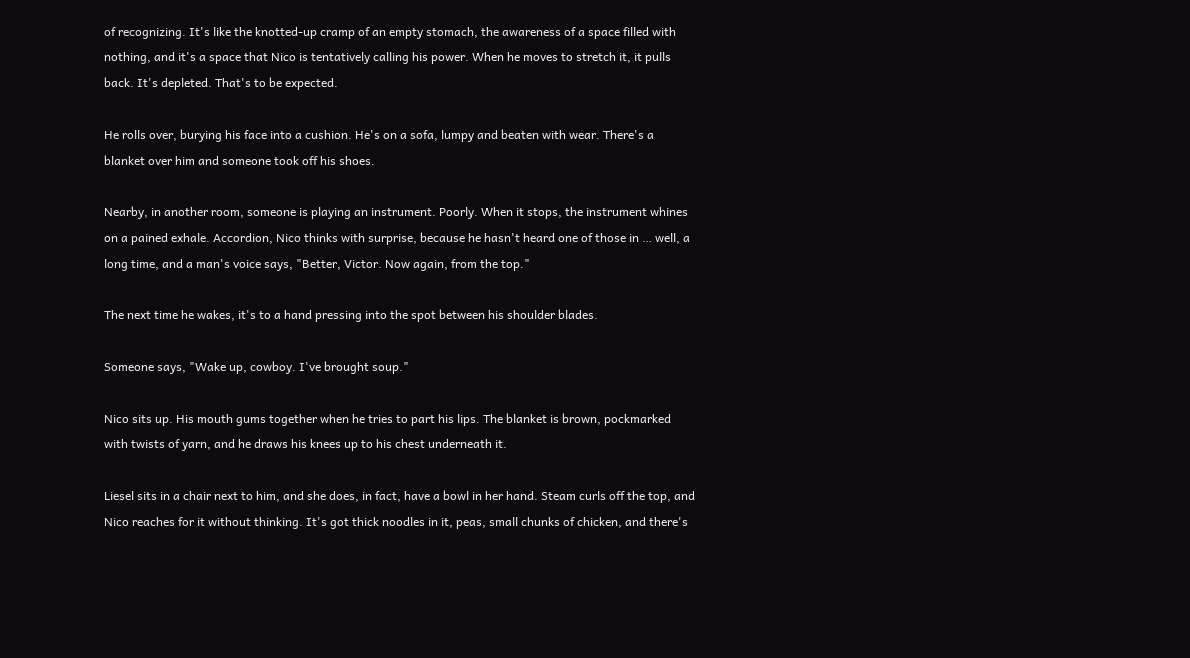of recognizing. It's like the knotted-up cramp of an empty stomach, the awareness of a space filled with nothing, and it's a space that Nico is tentatively calling his power. When he moves to stretch it, it pulls back. It's depleted. That's to be expected.

He rolls over, burying his face into a cushion. He's on a sofa, lumpy and beaten with wear. There's a blanket over him and someone took off his shoes.

Nearby, in another room, someone is playing an instrument. Poorly. When it stops, the instrument whines on a pained exhale. Accordion, Nico thinks with surprise, because he hasn't heard one of those in … well, a long time, and a man's voice says, "Better, Victor. Now again, from the top."

The next time he wakes, it's to a hand pressing into the spot between his shoulder blades.

Someone says, "Wake up, cowboy. I've brought soup."

Nico sits up. His mouth gums together when he tries to part his lips. The blanket is brown, pockmarked with twists of yarn, and he draws his knees up to his chest underneath it.

Liesel sits in a chair next to him, and she does, in fact, have a bowl in her hand. Steam curls off the top, and Nico reaches for it without thinking. It's got thick noodles in it, peas, small chunks of chicken, and there's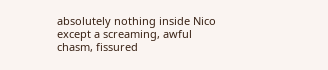absolutely nothing inside Nico except a screaming, awful chasm, fissured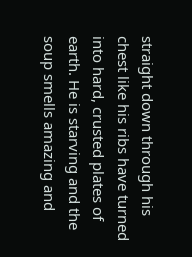straight down through his chest like his ribs have turned into hard, crusted plates of earth. He is starving and the soup smells amazing and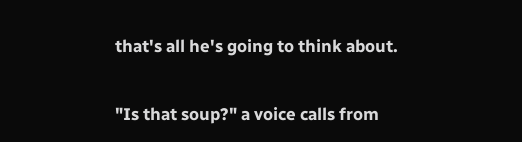that's all he's going to think about.

"Is that soup?" a voice calls from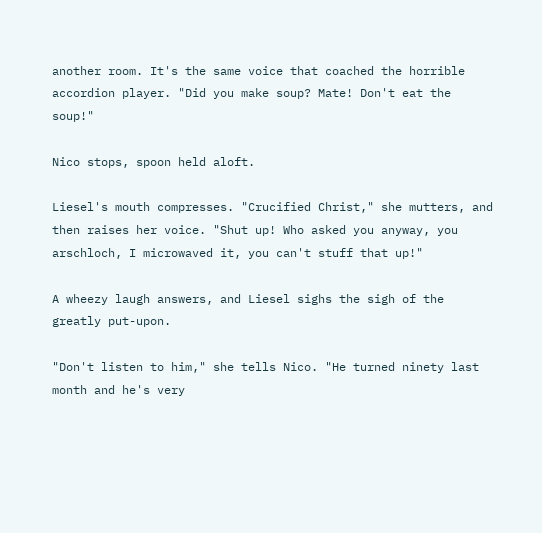another room. It's the same voice that coached the horrible accordion player. "Did you make soup? Mate! Don't eat the soup!"

Nico stops, spoon held aloft.

Liesel's mouth compresses. "Crucified Christ," she mutters, and then raises her voice. "Shut up! Who asked you anyway, you arschloch, I microwaved it, you can't stuff that up!"

A wheezy laugh answers, and Liesel sighs the sigh of the greatly put-upon.

"Don't listen to him," she tells Nico. "He turned ninety last month and he's very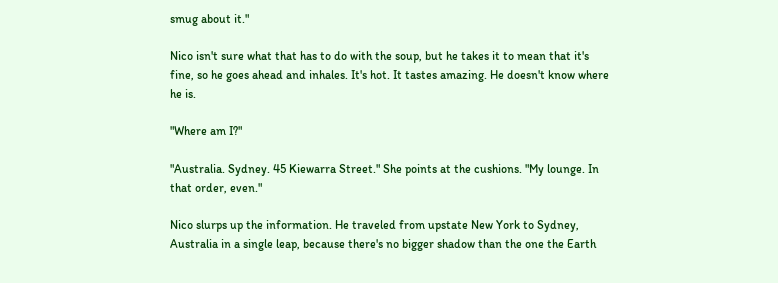smug about it."

Nico isn't sure what that has to do with the soup, but he takes it to mean that it's fine, so he goes ahead and inhales. It's hot. It tastes amazing. He doesn't know where he is.

"Where am I?"

"Australia. Sydney. 45 Kiewarra Street." She points at the cushions. "My lounge. In that order, even."

Nico slurps up the information. He traveled from upstate New York to Sydney, Australia in a single leap, because there's no bigger shadow than the one the Earth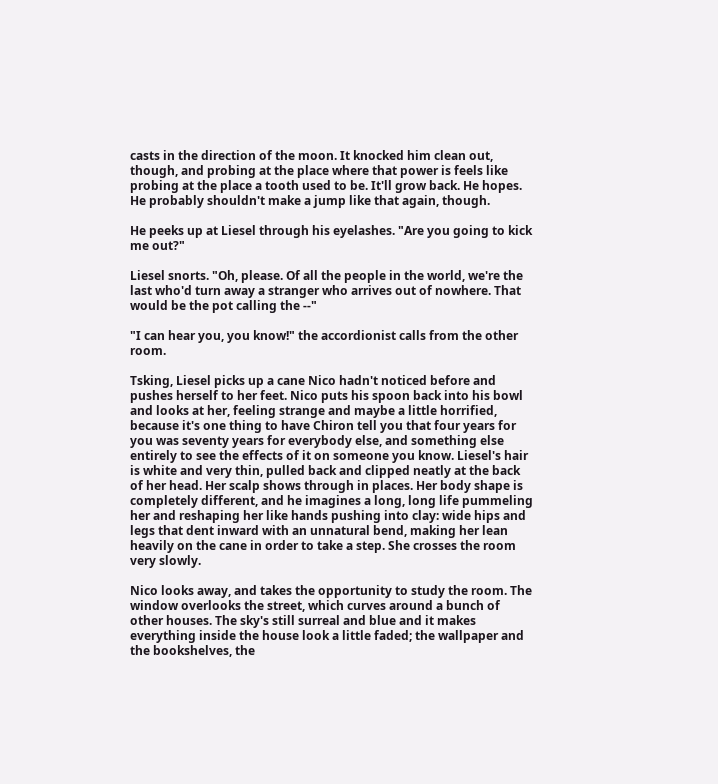casts in the direction of the moon. It knocked him clean out, though, and probing at the place where that power is feels like probing at the place a tooth used to be. It'll grow back. He hopes. He probably shouldn't make a jump like that again, though.

He peeks up at Liesel through his eyelashes. "Are you going to kick me out?"

Liesel snorts. "Oh, please. Of all the people in the world, we're the last who'd turn away a stranger who arrives out of nowhere. That would be the pot calling the --"

"I can hear you, you know!" the accordionist calls from the other room.

Tsking, Liesel picks up a cane Nico hadn't noticed before and pushes herself to her feet. Nico puts his spoon back into his bowl and looks at her, feeling strange and maybe a little horrified, because it's one thing to have Chiron tell you that four years for you was seventy years for everybody else, and something else entirely to see the effects of it on someone you know. Liesel's hair is white and very thin, pulled back and clipped neatly at the back of her head. Her scalp shows through in places. Her body shape is completely different, and he imagines a long, long life pummeling her and reshaping her like hands pushing into clay: wide hips and legs that dent inward with an unnatural bend, making her lean heavily on the cane in order to take a step. She crosses the room very slowly.

Nico looks away, and takes the opportunity to study the room. The window overlooks the street, which curves around a bunch of other houses. The sky's still surreal and blue and it makes everything inside the house look a little faded; the wallpaper and the bookshelves, the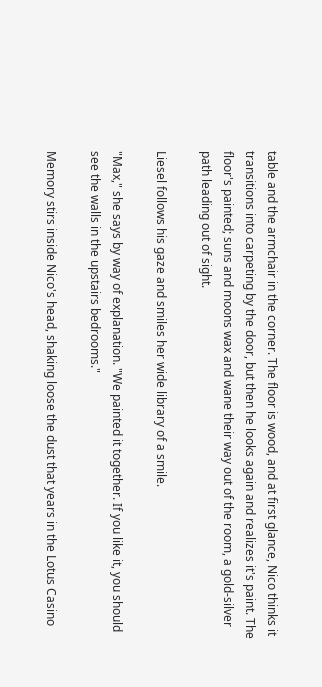table and the armchair in the corner. The floor is wood, and at first glance, Nico thinks it transitions into carpeting by the door, but then he looks again and realizes it's paint. The floor's painted; suns and moons wax and wane their way out of the room, a gold-silver path leading out of sight.

Liesel follows his gaze and smiles her wide library of a smile.

"Max," she says by way of explanation. "We painted it together. If you like it, you should see the walls in the upstairs bedrooms."

Memory stirs inside Nico's head, shaking loose the dust that years in the Lotus Casino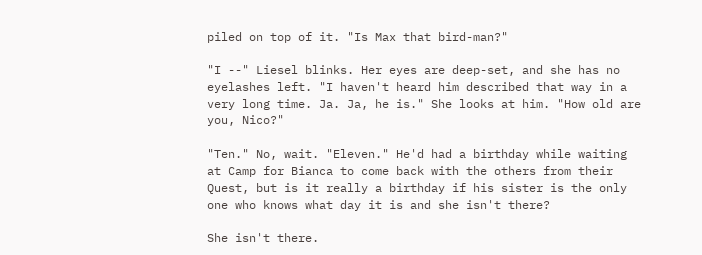piled on top of it. "Is Max that bird-man?"

"I --" Liesel blinks. Her eyes are deep-set, and she has no eyelashes left. "I haven't heard him described that way in a very long time. Ja. Ja, he is." She looks at him. "How old are you, Nico?"

"Ten." No, wait. "Eleven." He'd had a birthday while waiting at Camp for Bianca to come back with the others from their Quest, but is it really a birthday if his sister is the only one who knows what day it is and she isn't there?

She isn't there.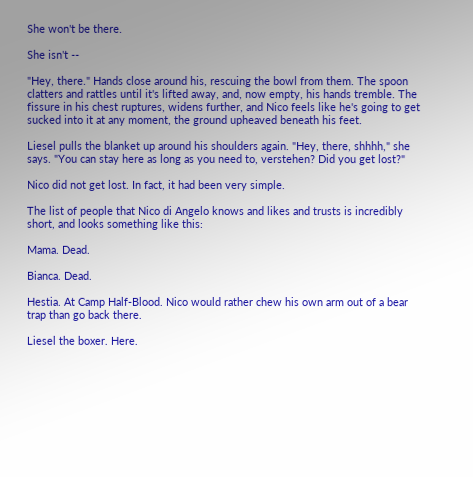She won't be there.

She isn't --

"Hey, there." Hands close around his, rescuing the bowl from them. The spoon clatters and rattles until it's lifted away, and, now empty, his hands tremble. The fissure in his chest ruptures, widens further, and Nico feels like he's going to get sucked into it at any moment, the ground upheaved beneath his feet.

Liesel pulls the blanket up around his shoulders again. "Hey, there, shhhh," she says. "You can stay here as long as you need to, verstehen? Did you get lost?"

Nico did not get lost. In fact, it had been very simple.

The list of people that Nico di Angelo knows and likes and trusts is incredibly short, and looks something like this:

Mama. Dead.

Bianca. Dead.

Hestia. At Camp Half-Blood. Nico would rather chew his own arm out of a bear trap than go back there.

Liesel the boxer. Here.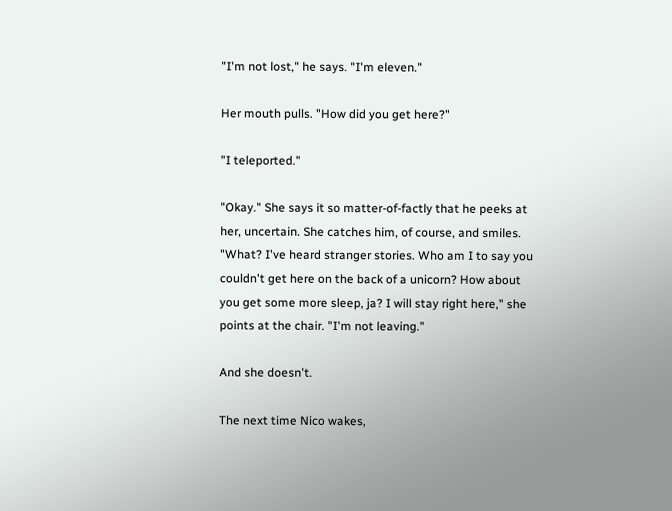"I'm not lost," he says. "I'm eleven."

Her mouth pulls. "How did you get here?"

"I teleported."

"Okay." She says it so matter-of-factly that he peeks at her, uncertain. She catches him, of course, and smiles. "What? I've heard stranger stories. Who am I to say you couldn't get here on the back of a unicorn? How about you get some more sleep, ja? I will stay right here," she points at the chair. "I'm not leaving."

And she doesn't.

The next time Nico wakes,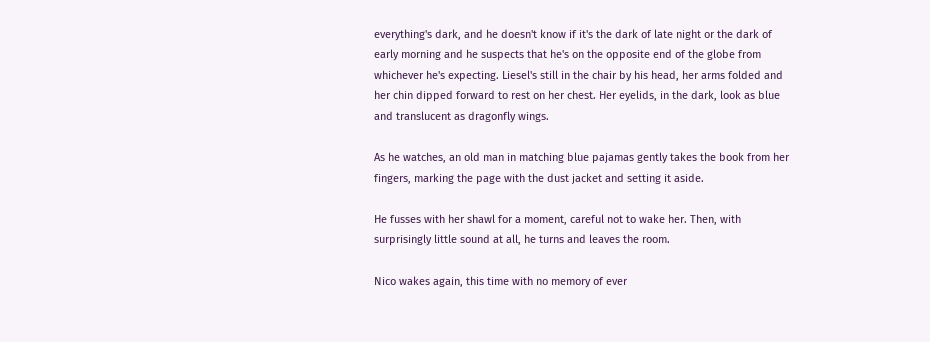everything's dark, and he doesn't know if it's the dark of late night or the dark of early morning and he suspects that he's on the opposite end of the globe from whichever he's expecting. Liesel's still in the chair by his head, her arms folded and her chin dipped forward to rest on her chest. Her eyelids, in the dark, look as blue and translucent as dragonfly wings.

As he watches, an old man in matching blue pajamas gently takes the book from her fingers, marking the page with the dust jacket and setting it aside.

He fusses with her shawl for a moment, careful not to wake her. Then, with surprisingly little sound at all, he turns and leaves the room.

Nico wakes again, this time with no memory of ever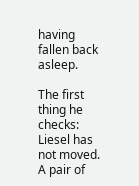having fallen back asleep.

The first thing he checks: Liesel has not moved. A pair of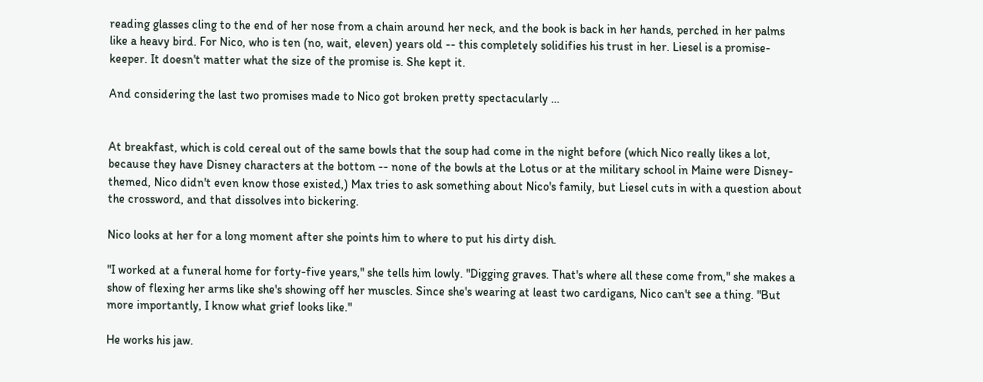reading glasses cling to the end of her nose from a chain around her neck, and the book is back in her hands, perched in her palms like a heavy bird. For Nico, who is ten (no, wait, eleven) years old -- this completely solidifies his trust in her. Liesel is a promise-keeper. It doesn't matter what the size of the promise is. She kept it.

And considering the last two promises made to Nico got broken pretty spectacularly …


At breakfast, which is cold cereal out of the same bowls that the soup had come in the night before (which Nico really likes a lot, because they have Disney characters at the bottom -- none of the bowls at the Lotus or at the military school in Maine were Disney-themed, Nico didn't even know those existed,) Max tries to ask something about Nico's family, but Liesel cuts in with a question about the crossword, and that dissolves into bickering.

Nico looks at her for a long moment after she points him to where to put his dirty dish.

"I worked at a funeral home for forty-five years," she tells him lowly. "Digging graves. That's where all these come from," she makes a show of flexing her arms like she's showing off her muscles. Since she's wearing at least two cardigans, Nico can't see a thing. "But more importantly, I know what grief looks like."

He works his jaw.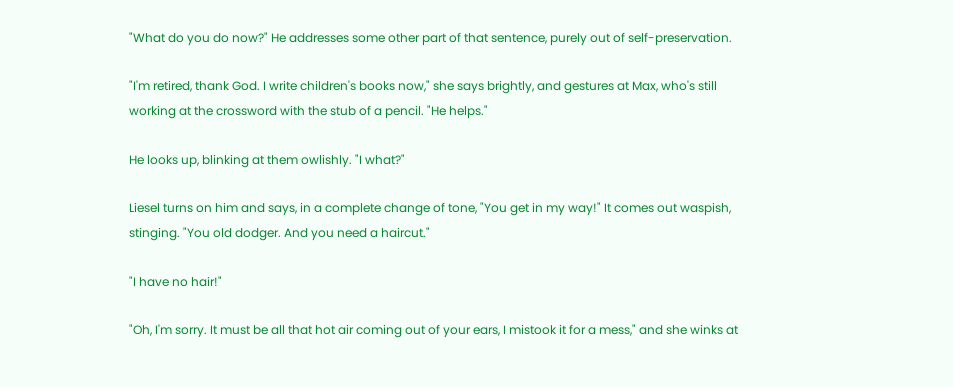"What do you do now?" He addresses some other part of that sentence, purely out of self-preservation.

"I'm retired, thank God. I write children's books now," she says brightly, and gestures at Max, who's still working at the crossword with the stub of a pencil. "He helps."

He looks up, blinking at them owlishly. "I what?"

Liesel turns on him and says, in a complete change of tone, "You get in my way!" It comes out waspish, stinging. "You old dodger. And you need a haircut."

"I have no hair!"

"Oh, I'm sorry. It must be all that hot air coming out of your ears, I mistook it for a mess," and she winks at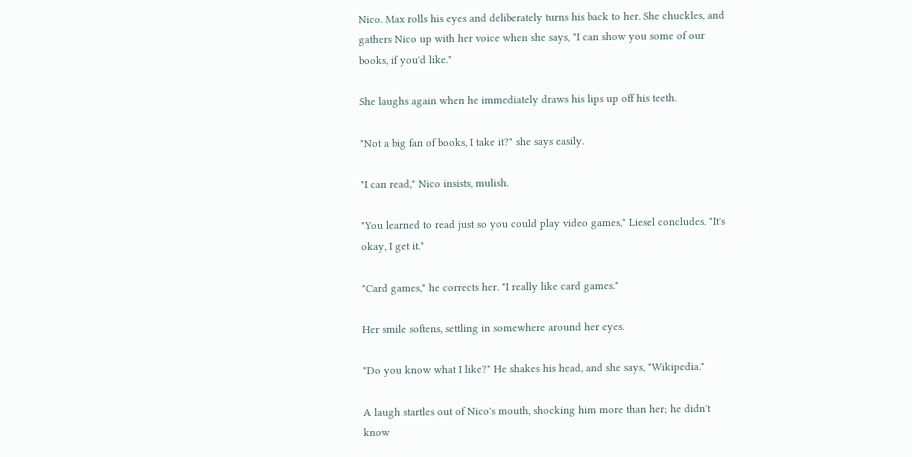Nico. Max rolls his eyes and deliberately turns his back to her. She chuckles, and gathers Nico up with her voice when she says, "I can show you some of our books, if you'd like."

She laughs again when he immediately draws his lips up off his teeth.

"Not a big fan of books, I take it?" she says easily.

"I can read," Nico insists, mulish.

"You learned to read just so you could play video games," Liesel concludes. "It's okay, I get it."

"Card games," he corrects her. "I really like card games."

Her smile softens, settling in somewhere around her eyes.

"Do you know what I like?" He shakes his head, and she says, "Wikipedia."

A laugh startles out of Nico's mouth, shocking him more than her; he didn't know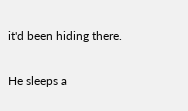it'd been hiding there.

He sleeps a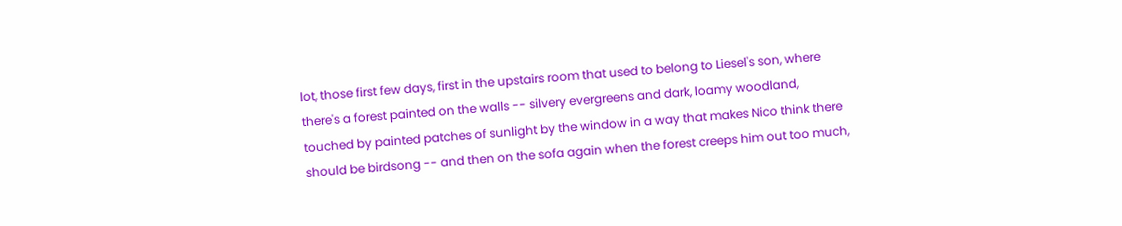lot, those first few days, first in the upstairs room that used to belong to Liesel's son, where there's a forest painted on the walls -- silvery evergreens and dark, loamy woodland, touched by painted patches of sunlight by the window in a way that makes Nico think there should be birdsong -- and then on the sofa again when the forest creeps him out too much,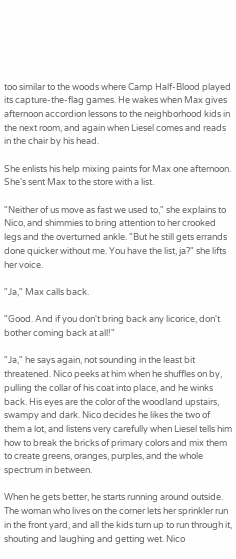too similar to the woods where Camp Half-Blood played its capture-the-flag games. He wakes when Max gives afternoon accordion lessons to the neighborhood kids in the next room, and again when Liesel comes and reads in the chair by his head.

She enlists his help mixing paints for Max one afternoon. She's sent Max to the store with a list.

"Neither of us move as fast we used to," she explains to Nico, and shimmies to bring attention to her crooked legs and the overturned ankle. "But he still gets errands done quicker without me. You have the list, ja?" she lifts her voice.

"Ja," Max calls back.

"Good. And if you don't bring back any licorice, don't bother coming back at all!"

"Ja," he says again, not sounding in the least bit threatened. Nico peeks at him when he shuffles on by, pulling the collar of his coat into place, and he winks back. His eyes are the color of the woodland upstairs, swampy and dark. Nico decides he likes the two of them a lot, and listens very carefully when Liesel tells him how to break the bricks of primary colors and mix them to create greens, oranges, purples, and the whole spectrum in between.

When he gets better, he starts running around outside. The woman who lives on the corner lets her sprinkler run in the front yard, and all the kids turn up to run through it, shouting and laughing and getting wet. Nico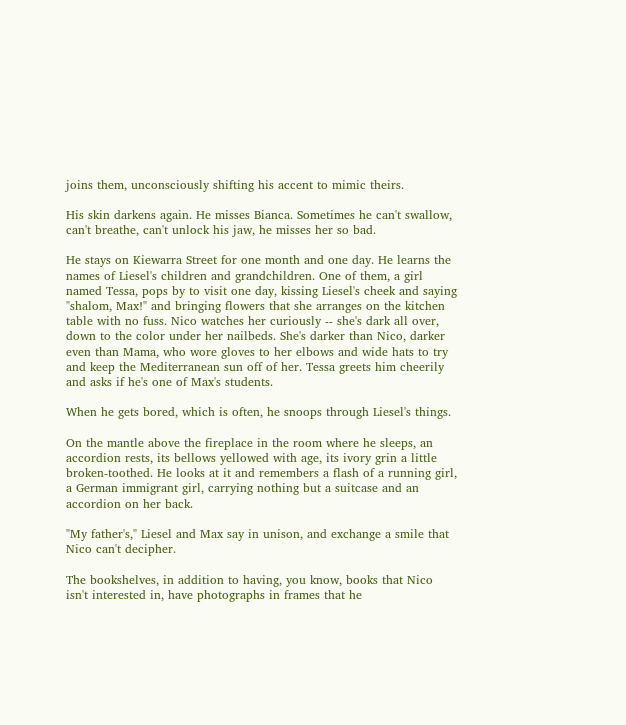joins them, unconsciously shifting his accent to mimic theirs.

His skin darkens again. He misses Bianca. Sometimes he can't swallow, can't breathe, can't unlock his jaw, he misses her so bad.

He stays on Kiewarra Street for one month and one day. He learns the names of Liesel's children and grandchildren. One of them, a girl named Tessa, pops by to visit one day, kissing Liesel's cheek and saying "shalom, Max!" and bringing flowers that she arranges on the kitchen table with no fuss. Nico watches her curiously -- she's dark all over, down to the color under her nailbeds. She's darker than Nico, darker even than Mama, who wore gloves to her elbows and wide hats to try and keep the Mediterranean sun off of her. Tessa greets him cheerily and asks if he's one of Max's students.

When he gets bored, which is often, he snoops through Liesel's things.

On the mantle above the fireplace in the room where he sleeps, an accordion rests, its bellows yellowed with age, its ivory grin a little broken-toothed. He looks at it and remembers a flash of a running girl, a German immigrant girl, carrying nothing but a suitcase and an accordion on her back.

"My father's," Liesel and Max say in unison, and exchange a smile that Nico can't decipher.

The bookshelves, in addition to having, you know, books that Nico isn't interested in, have photographs in frames that he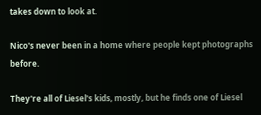takes down to look at.

Nico's never been in a home where people kept photographs before.

They're all of Liesel's kids, mostly, but he finds one of Liesel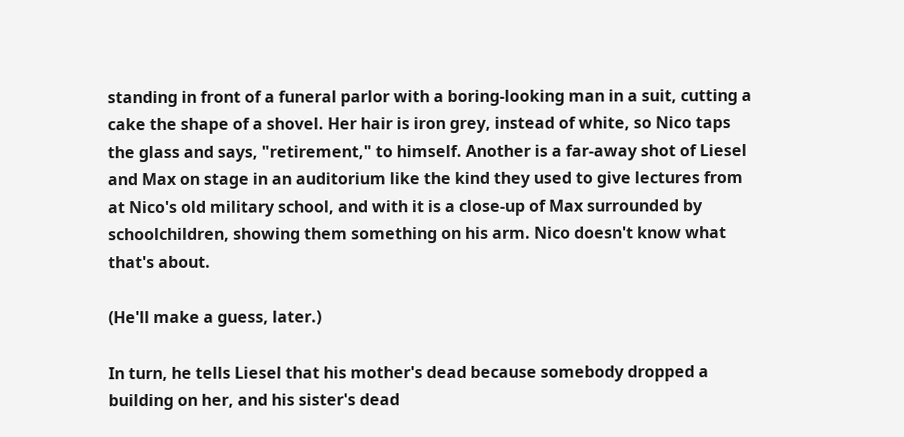standing in front of a funeral parlor with a boring-looking man in a suit, cutting a cake the shape of a shovel. Her hair is iron grey, instead of white, so Nico taps the glass and says, "retirement," to himself. Another is a far-away shot of Liesel and Max on stage in an auditorium like the kind they used to give lectures from at Nico's old military school, and with it is a close-up of Max surrounded by schoolchildren, showing them something on his arm. Nico doesn't know what that's about.

(He'll make a guess, later.)

In turn, he tells Liesel that his mother's dead because somebody dropped a building on her, and his sister's dead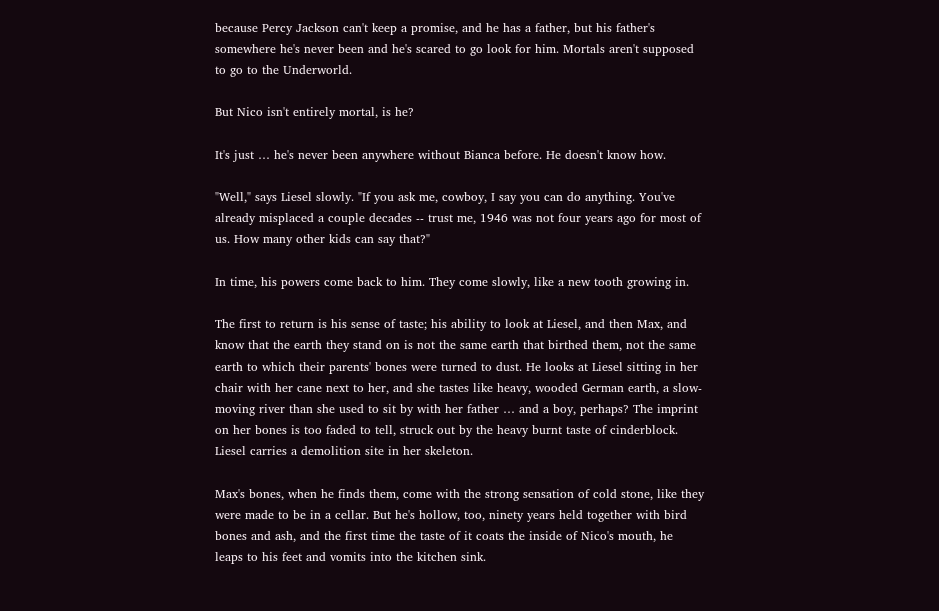because Percy Jackson can't keep a promise, and he has a father, but his father's somewhere he's never been and he's scared to go look for him. Mortals aren't supposed to go to the Underworld.

But Nico isn't entirely mortal, is he?

It's just … he's never been anywhere without Bianca before. He doesn't know how.

"Well," says Liesel slowly. "If you ask me, cowboy, I say you can do anything. You've already misplaced a couple decades -- trust me, 1946 was not four years ago for most of us. How many other kids can say that?"

In time, his powers come back to him. They come slowly, like a new tooth growing in.

The first to return is his sense of taste; his ability to look at Liesel, and then Max, and know that the earth they stand on is not the same earth that birthed them, not the same earth to which their parents' bones were turned to dust. He looks at Liesel sitting in her chair with her cane next to her, and she tastes like heavy, wooded German earth, a slow-moving river than she used to sit by with her father … and a boy, perhaps? The imprint on her bones is too faded to tell, struck out by the heavy burnt taste of cinderblock. Liesel carries a demolition site in her skeleton.

Max's bones, when he finds them, come with the strong sensation of cold stone, like they were made to be in a cellar. But he's hollow, too, ninety years held together with bird bones and ash, and the first time the taste of it coats the inside of Nico's mouth, he leaps to his feet and vomits into the kitchen sink.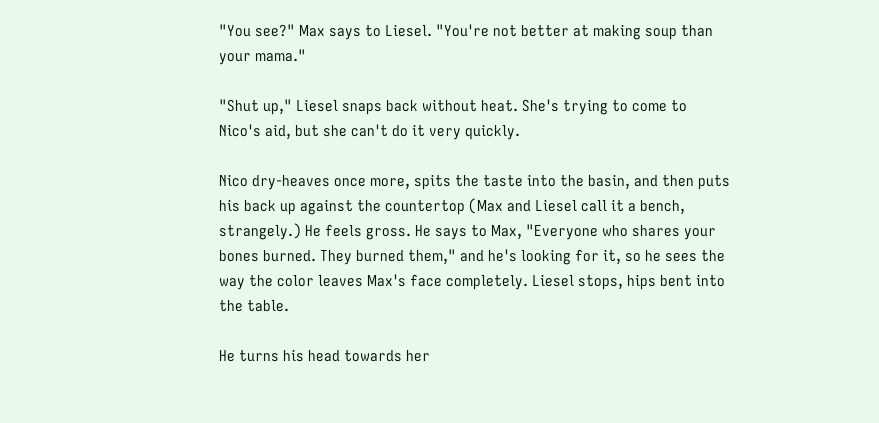"You see?" Max says to Liesel. "You're not better at making soup than your mama."

"Shut up," Liesel snaps back without heat. She's trying to come to Nico's aid, but she can't do it very quickly.

Nico dry-heaves once more, spits the taste into the basin, and then puts his back up against the countertop (Max and Liesel call it a bench, strangely.) He feels gross. He says to Max, "Everyone who shares your bones burned. They burned them," and he's looking for it, so he sees the way the color leaves Max's face completely. Liesel stops, hips bent into the table.

He turns his head towards her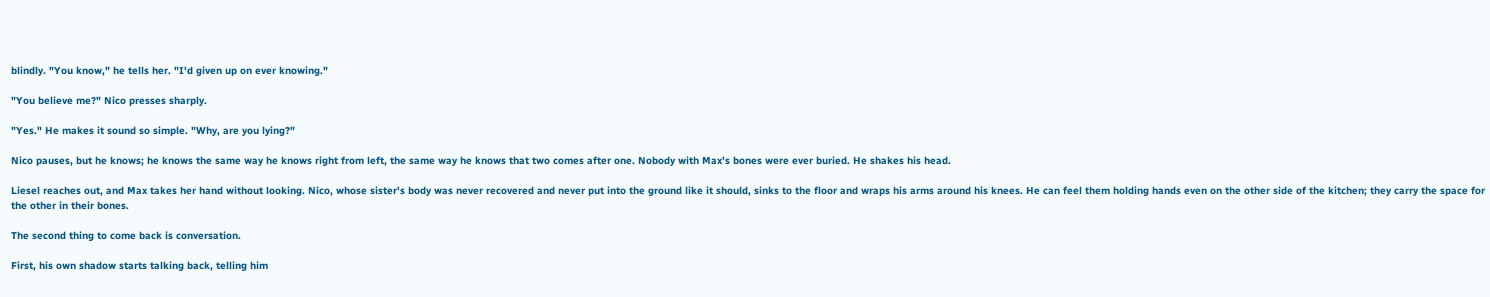blindly. "You know," he tells her. "I'd given up on ever knowing."

"You believe me?" Nico presses sharply.

"Yes." He makes it sound so simple. "Why, are you lying?"

Nico pauses, but he knows; he knows the same way he knows right from left, the same way he knows that two comes after one. Nobody with Max's bones were ever buried. He shakes his head.

Liesel reaches out, and Max takes her hand without looking. Nico, whose sister's body was never recovered and never put into the ground like it should, sinks to the floor and wraps his arms around his knees. He can feel them holding hands even on the other side of the kitchen; they carry the space for the other in their bones.

The second thing to come back is conversation.

First, his own shadow starts talking back, telling him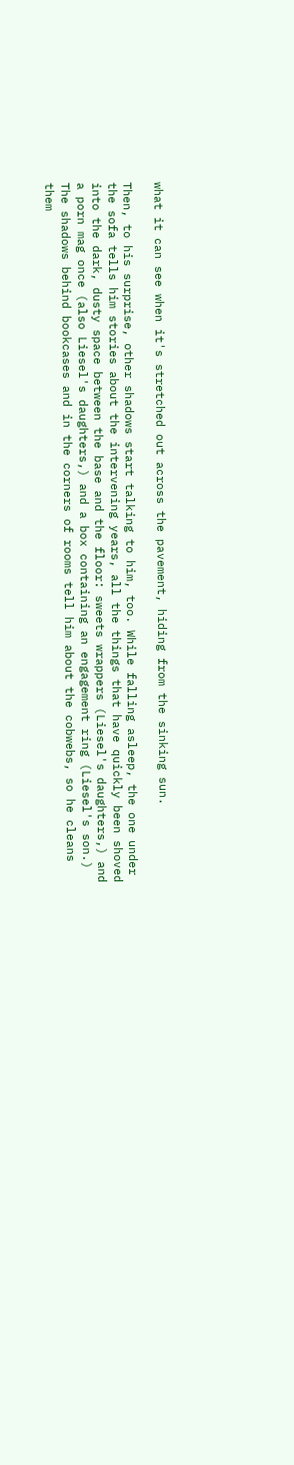what it can see when it's stretched out across the pavement, hiding from the sinking sun.

Then, to his surprise, other shadows start talking to him, too. While falling asleep, the one under the sofa tells him stories about the intervening years, all the things that have quickly been shoved into the dark, dusty space between the base and the floor: sweets wrappers (Liesel's daughters,) and a porn mag once (also Liesel's daughters,) and a box containing an engagement ring (Liesel's son.) The shadows behind bookcases and in the corners of rooms tell him about the cobwebs, so he cleans them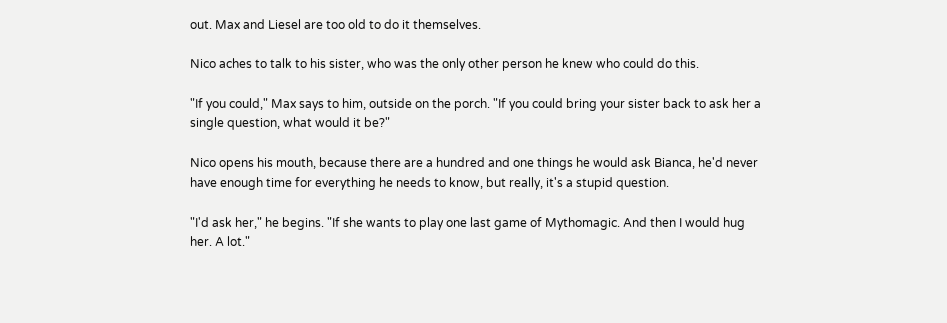out. Max and Liesel are too old to do it themselves.

Nico aches to talk to his sister, who was the only other person he knew who could do this.

"If you could," Max says to him, outside on the porch. "If you could bring your sister back to ask her a single question, what would it be?"

Nico opens his mouth, because there are a hundred and one things he would ask Bianca, he'd never have enough time for everything he needs to know, but really, it's a stupid question.

"I'd ask her," he begins. "If she wants to play one last game of Mythomagic. And then I would hug her. A lot."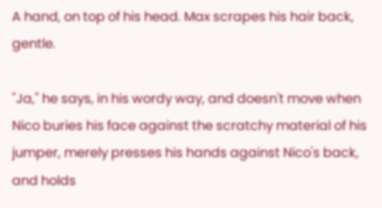A hand, on top of his head. Max scrapes his hair back, gentle.

"Ja," he says, in his wordy way, and doesn't move when Nico buries his face against the scratchy material of his jumper, merely presses his hands against Nico's back, and holds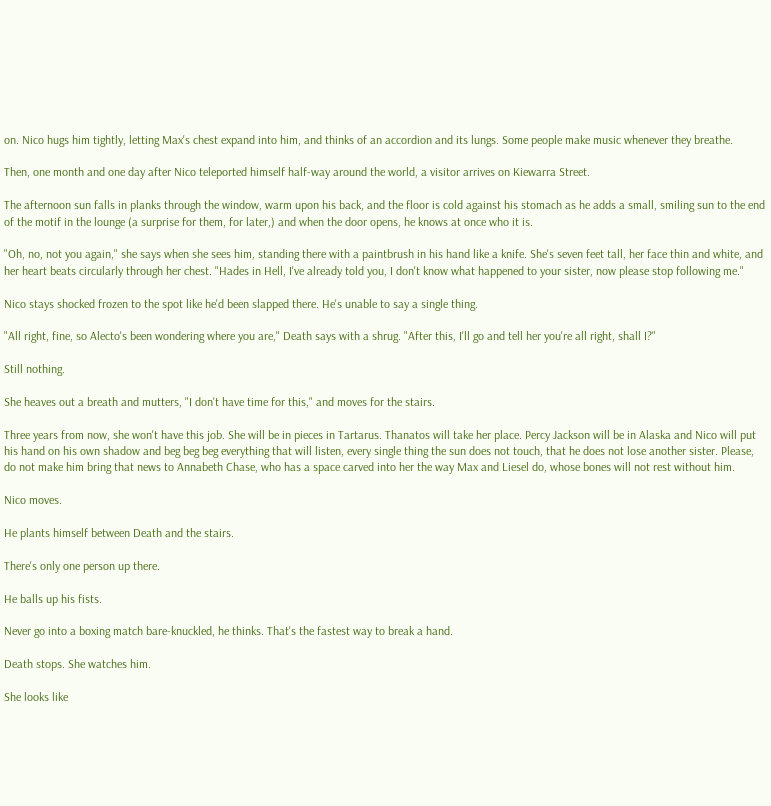on. Nico hugs him tightly, letting Max's chest expand into him, and thinks of an accordion and its lungs. Some people make music whenever they breathe.

Then, one month and one day after Nico teleported himself half-way around the world, a visitor arrives on Kiewarra Street.

The afternoon sun falls in planks through the window, warm upon his back, and the floor is cold against his stomach as he adds a small, smiling sun to the end of the motif in the lounge (a surprise for them, for later,) and when the door opens, he knows at once who it is.

"Oh, no, not you again," she says when she sees him, standing there with a paintbrush in his hand like a knife. She's seven feet tall, her face thin and white, and her heart beats circularly through her chest. "Hades in Hell, I've already told you, I don't know what happened to your sister, now please stop following me."

Nico stays shocked frozen to the spot like he'd been slapped there. He's unable to say a single thing.

"All right, fine, so Alecto's been wondering where you are," Death says with a shrug. "After this, I'll go and tell her you're all right, shall I?"

Still nothing.

She heaves out a breath and mutters, "I don't have time for this," and moves for the stairs.

Three years from now, she won't have this job. She will be in pieces in Tartarus. Thanatos will take her place. Percy Jackson will be in Alaska and Nico will put his hand on his own shadow and beg beg beg everything that will listen, every single thing the sun does not touch, that he does not lose another sister. Please, do not make him bring that news to Annabeth Chase, who has a space carved into her the way Max and Liesel do, whose bones will not rest without him.

Nico moves.

He plants himself between Death and the stairs.

There's only one person up there.

He balls up his fists.

Never go into a boxing match bare-knuckled, he thinks. That's the fastest way to break a hand.

Death stops. She watches him.

She looks like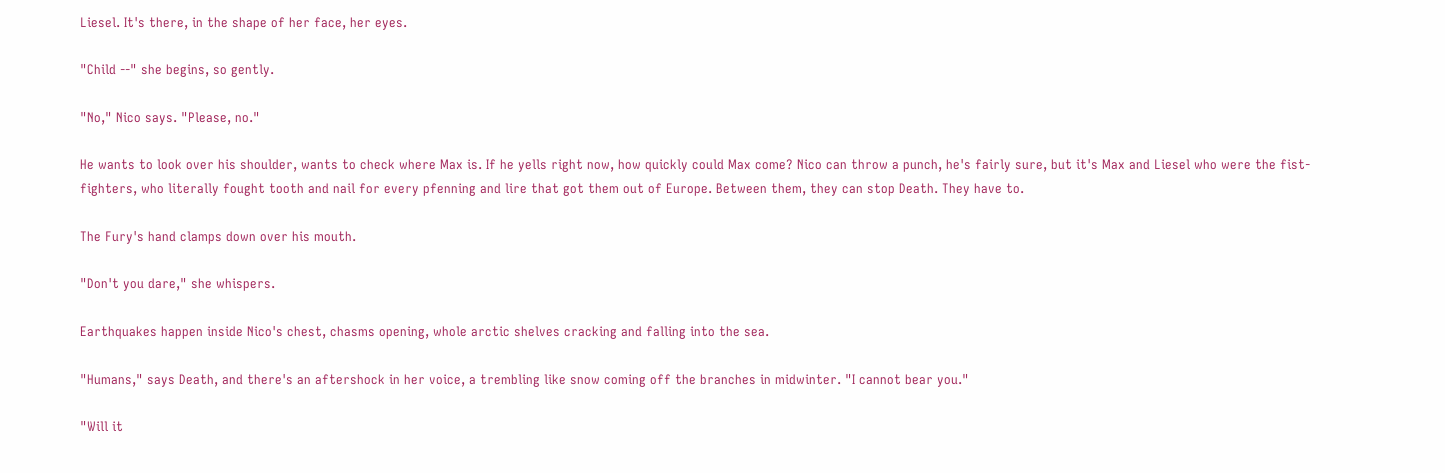Liesel. It's there, in the shape of her face, her eyes.

"Child --" she begins, so gently.

"No," Nico says. "Please, no."

He wants to look over his shoulder, wants to check where Max is. If he yells right now, how quickly could Max come? Nico can throw a punch, he's fairly sure, but it's Max and Liesel who were the fist-fighters, who literally fought tooth and nail for every pfenning and lire that got them out of Europe. Between them, they can stop Death. They have to.

The Fury's hand clamps down over his mouth.

"Don't you dare," she whispers.

Earthquakes happen inside Nico's chest, chasms opening, whole arctic shelves cracking and falling into the sea.

"Humans," says Death, and there's an aftershock in her voice, a trembling like snow coming off the branches in midwinter. "I cannot bear you."

"Will it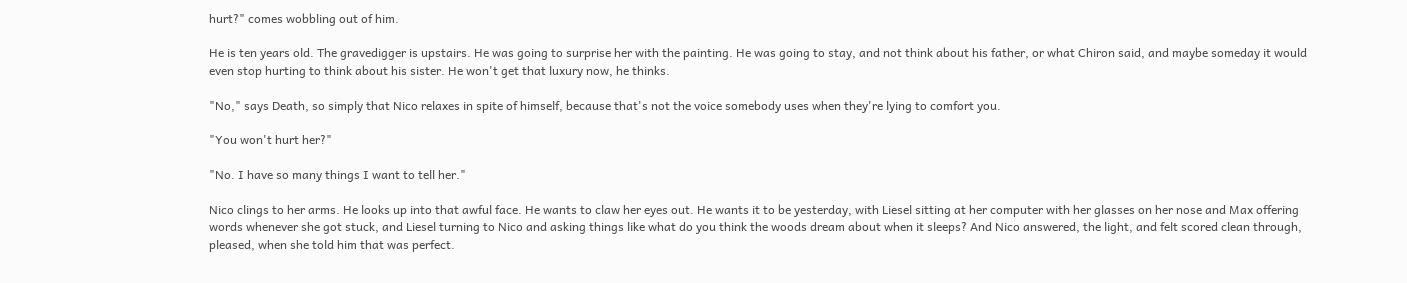hurt?" comes wobbling out of him.

He is ten years old. The gravedigger is upstairs. He was going to surprise her with the painting. He was going to stay, and not think about his father, or what Chiron said, and maybe someday it would even stop hurting to think about his sister. He won't get that luxury now, he thinks.

"No," says Death, so simply that Nico relaxes in spite of himself, because that's not the voice somebody uses when they're lying to comfort you.

"You won't hurt her?"

"No. I have so many things I want to tell her."

Nico clings to her arms. He looks up into that awful face. He wants to claw her eyes out. He wants it to be yesterday, with Liesel sitting at her computer with her glasses on her nose and Max offering words whenever she got stuck, and Liesel turning to Nico and asking things like what do you think the woods dream about when it sleeps? And Nico answered, the light, and felt scored clean through, pleased, when she told him that was perfect.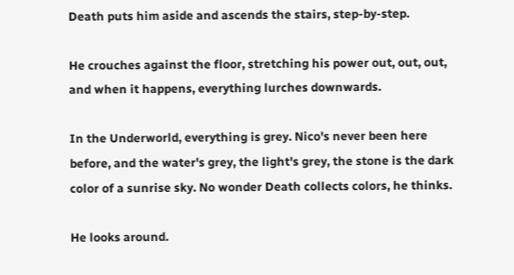Death puts him aside and ascends the stairs, step-by-step.

He crouches against the floor, stretching his power out, out, out, and when it happens, everything lurches downwards.

In the Underworld, everything is grey. Nico's never been here before, and the water's grey, the light's grey, the stone is the dark color of a sunrise sky. No wonder Death collects colors, he thinks.

He looks around.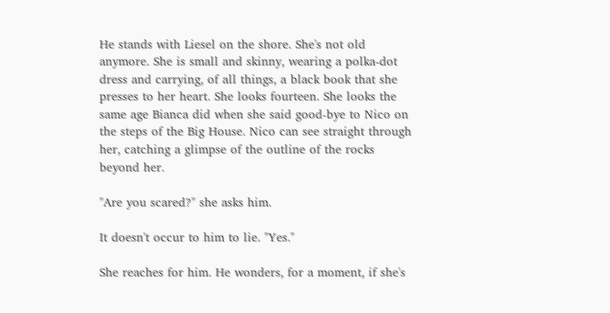He stands with Liesel on the shore. She's not old anymore. She is small and skinny, wearing a polka-dot dress and carrying, of all things, a black book that she presses to her heart. She looks fourteen. She looks the same age Bianca did when she said good-bye to Nico on the steps of the Big House. Nico can see straight through her, catching a glimpse of the outline of the rocks beyond her.

"Are you scared?" she asks him.

It doesn't occur to him to lie. "Yes."

She reaches for him. He wonders, for a moment, if she's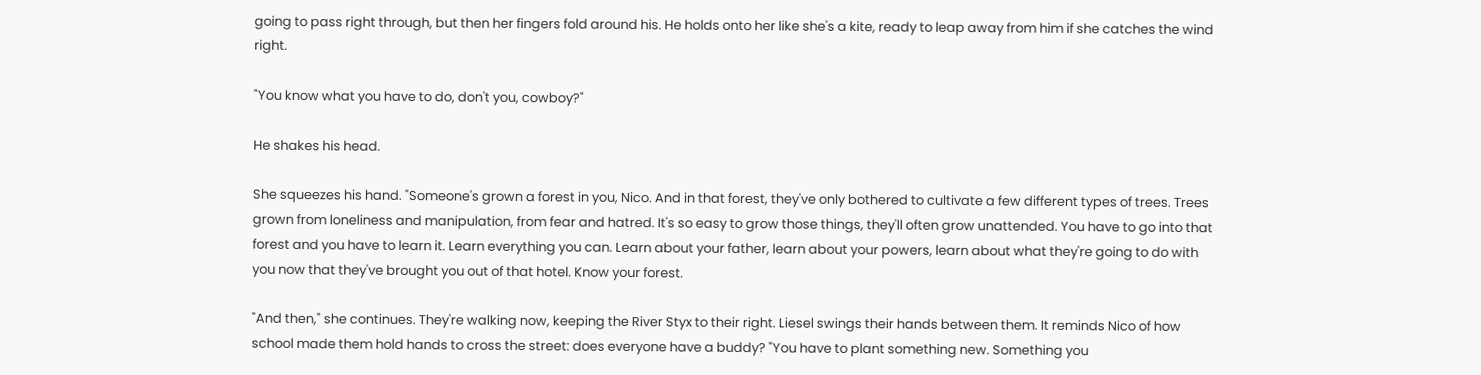going to pass right through, but then her fingers fold around his. He holds onto her like she's a kite, ready to leap away from him if she catches the wind right.

"You know what you have to do, don't you, cowboy?"

He shakes his head.

She squeezes his hand. "Someone's grown a forest in you, Nico. And in that forest, they've only bothered to cultivate a few different types of trees. Trees grown from loneliness and manipulation, from fear and hatred. It's so easy to grow those things, they'll often grow unattended. You have to go into that forest and you have to learn it. Learn everything you can. Learn about your father, learn about your powers, learn about what they're going to do with you now that they've brought you out of that hotel. Know your forest.

"And then," she continues. They're walking now, keeping the River Styx to their right. Liesel swings their hands between them. It reminds Nico of how school made them hold hands to cross the street: does everyone have a buddy? "You have to plant something new. Something you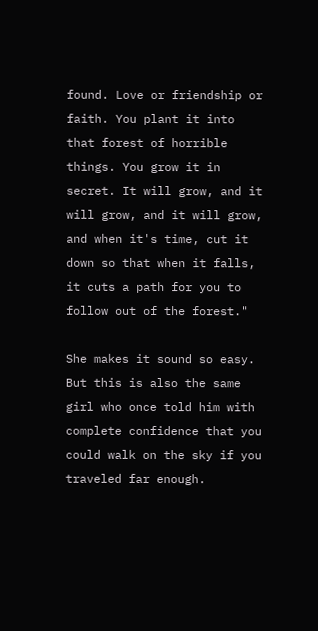found. Love or friendship or faith. You plant it into that forest of horrible things. You grow it in secret. It will grow, and it will grow, and it will grow, and when it's time, cut it down so that when it falls, it cuts a path for you to follow out of the forest."

She makes it sound so easy. But this is also the same girl who once told him with complete confidence that you could walk on the sky if you traveled far enough.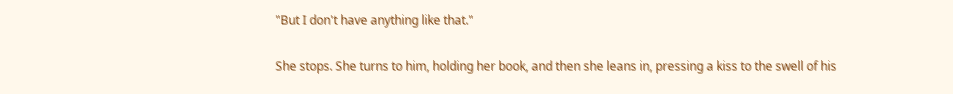"But I don't have anything like that."

She stops. She turns to him, holding her book, and then she leans in, pressing a kiss to the swell of his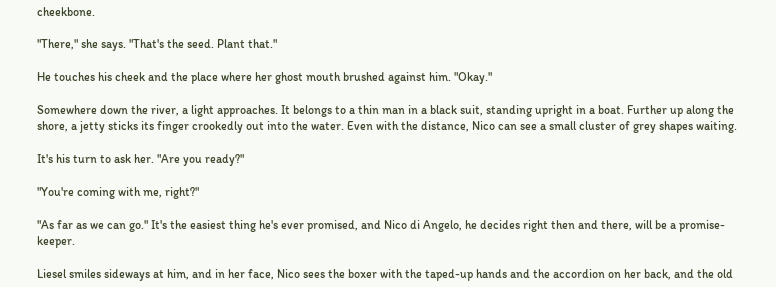cheekbone.

"There," she says. "That's the seed. Plant that."

He touches his cheek and the place where her ghost mouth brushed against him. "Okay."

Somewhere down the river, a light approaches. It belongs to a thin man in a black suit, standing upright in a boat. Further up along the shore, a jetty sticks its finger crookedly out into the water. Even with the distance, Nico can see a small cluster of grey shapes waiting.

It's his turn to ask her. "Are you ready?"

"You're coming with me, right?"

"As far as we can go." It's the easiest thing he's ever promised, and Nico di Angelo, he decides right then and there, will be a promise-keeper.

Liesel smiles sideways at him, and in her face, Nico sees the boxer with the taped-up hands and the accordion on her back, and the old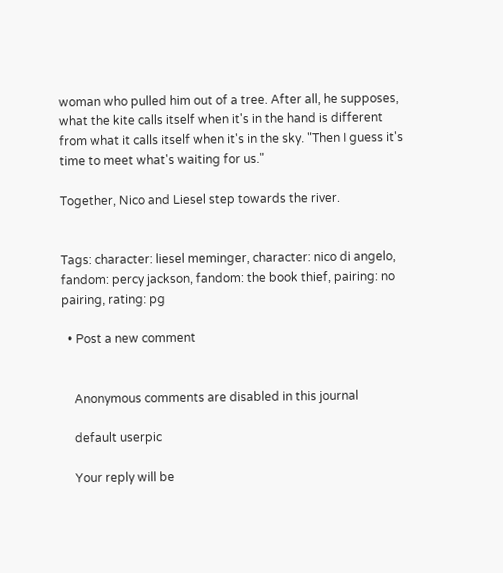woman who pulled him out of a tree. After all, he supposes, what the kite calls itself when it's in the hand is different from what it calls itself when it's in the sky. "Then I guess it's time to meet what's waiting for us."

Together, Nico and Liesel step towards the river.


Tags: character: liesel meminger, character: nico di angelo, fandom: percy jackson, fandom: the book thief, pairing: no pairing, rating: pg

  • Post a new comment


    Anonymous comments are disabled in this journal

    default userpic

    Your reply will be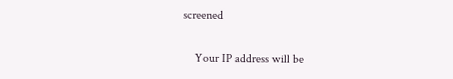screened

    Your IP address will be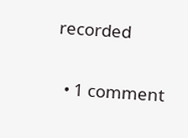recorded

  • 1 comment